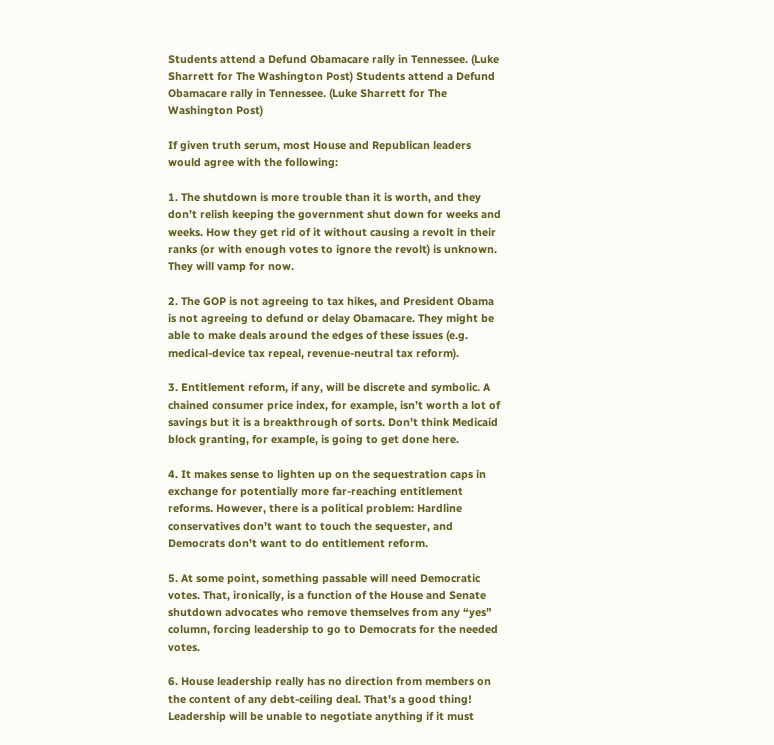Students attend a Defund Obamacare rally in Tennessee. (Luke Sharrett for The Washington Post) Students attend a Defund Obamacare rally in Tennessee. (Luke Sharrett for The Washington Post)

If given truth serum, most House and Republican leaders would agree with the following:

1. The shutdown is more trouble than it is worth, and they don’t relish keeping the government shut down for weeks and weeks. How they get rid of it without causing a revolt in their ranks (or with enough votes to ignore the revolt) is unknown. They will vamp for now.

2. The GOP is not agreeing to tax hikes, and President Obama is not agreeing to defund or delay Obamacare. They might be able to make deals around the edges of these issues (e.g. medical-device tax repeal, revenue-neutral tax reform).

3. Entitlement reform, if any, will be discrete and symbolic. A chained consumer price index, for example, isn’t worth a lot of savings but it is a breakthrough of sorts. Don’t think Medicaid block granting, for example, is going to get done here.

4. It makes sense to lighten up on the sequestration caps in exchange for potentially more far-reaching entitlement reforms. However, there is a political problem: Hardline conservatives don’t want to touch the sequester, and Democrats don’t want to do entitlement reform.

5. At some point, something passable will need Democratic votes. That, ironically, is a function of the House and Senate shutdown advocates who remove themselves from any “yes” column, forcing leadership to go to Democrats for the needed votes.

6. House leadership really has no direction from members on the content of any debt-ceiling deal. That’s a good thing! Leadership will be unable to negotiate anything if it must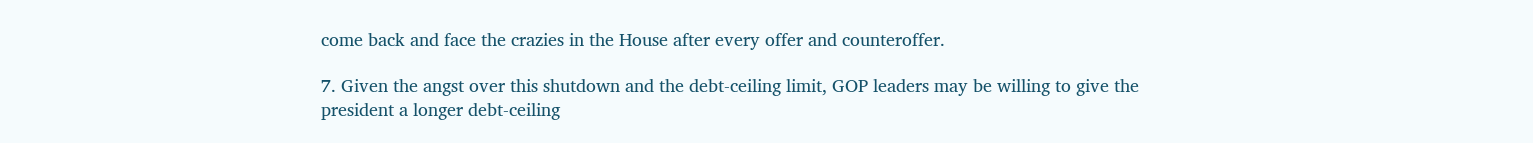come back and face the crazies in the House after every offer and counteroffer.

7. Given the angst over this shutdown and the debt-ceiling limit, GOP leaders may be willing to give the president a longer debt-ceiling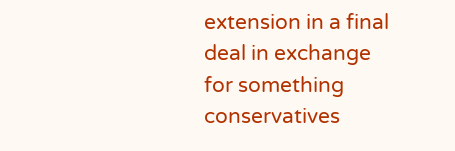extension in a final deal in exchange for something conservatives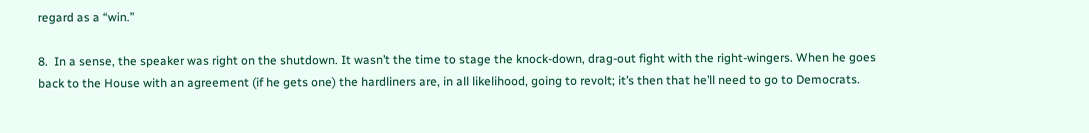regard as a “win.”

8.  In a sense, the speaker was right on the shutdown. It wasn’t the time to stage the knock-down, drag-out fight with the right-wingers. When he goes back to the House with an agreement (if he gets one) the hardliners are, in all likelihood, going to revolt; it’s then that he’ll need to go to Democrats.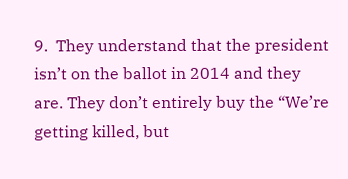9.  They understand that the president isn’t on the ballot in 2014 and they are. They don’t entirely buy the “We’re getting killed, but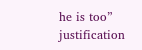he is too” justification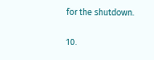for the shutdown.

10.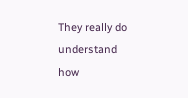They really do understand how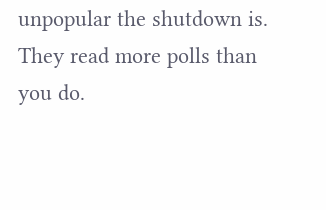unpopular the shutdown is. They read more polls than you do.